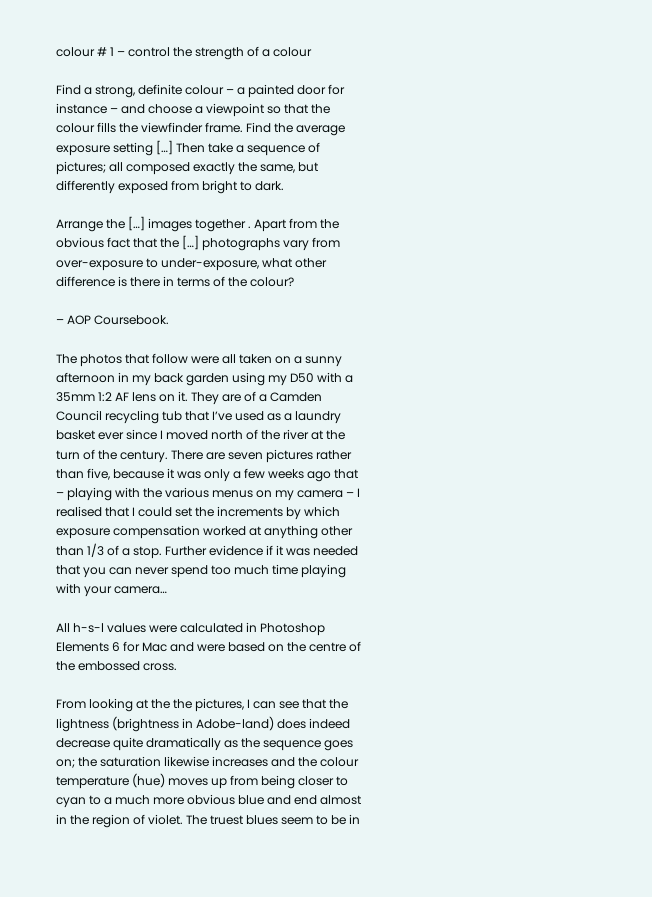colour # 1 – control the strength of a colour

Find a strong, definite colour – a painted door for instance – and choose a viewpoint so that the colour fills the viewfinder frame. Find the average exposure setting […] Then take a sequence of pictures; all composed exactly the same, but differently exposed from bright to dark.

Arrange the […] images together . Apart from the obvious fact that the […] photographs vary from over-exposure to under-exposure, what other difference is there in terms of the colour?

– AOP Coursebook.

The photos that follow were all taken on a sunny afternoon in my back garden using my D50 with a 35mm 1:2 AF lens on it. They are of a Camden Council recycling tub that I’ve used as a laundry basket ever since I moved north of the river at the turn of the century. There are seven pictures rather than five, because it was only a few weeks ago that – playing with the various menus on my camera – I realised that I could set the increments by which exposure compensation worked at anything other than 1/3 of a stop. Further evidence if it was needed that you can never spend too much time playing with your camera…

All h-s-l values were calculated in Photoshop Elements 6 for Mac and were based on the centre of the embossed cross.

From looking at the the pictures, I can see that the lightness (brightness in Adobe-land) does indeed decrease quite dramatically as the sequence goes on; the saturation likewise increases and the colour temperature (hue) moves up from being closer to cyan to a much more obvious blue and end almost in the region of violet. The truest blues seem to be in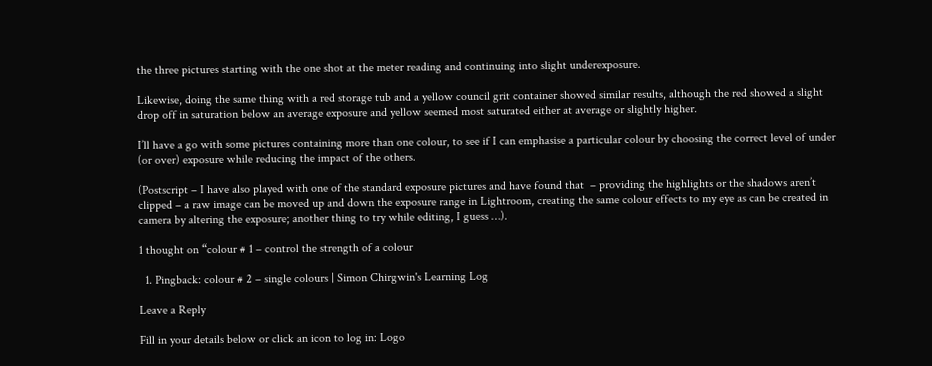the three pictures starting with the one shot at the meter reading and continuing into slight underexposure.

Likewise, doing the same thing with a red storage tub and a yellow council grit container showed similar results, although the red showed a slight drop off in saturation below an average exposure and yellow seemed most saturated either at average or slightly higher.

I’ll have a go with some pictures containing more than one colour, to see if I can emphasise a particular colour by choosing the correct level of under (or over) exposure while reducing the impact of the others.

(Postscript – I have also played with one of the standard exposure pictures and have found that  – providing the highlights or the shadows aren’t clipped – a raw image can be moved up and down the exposure range in Lightroom, creating the same colour effects to my eye as can be created in camera by altering the exposure; another thing to try while editing, I guess …).

1 thought on “colour # 1 – control the strength of a colour

  1. Pingback: colour # 2 – single colours | Simon Chirgwin's Learning Log

Leave a Reply

Fill in your details below or click an icon to log in: Logo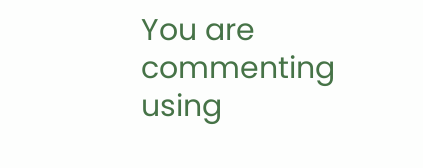You are commenting using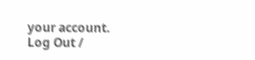your account. Log Out /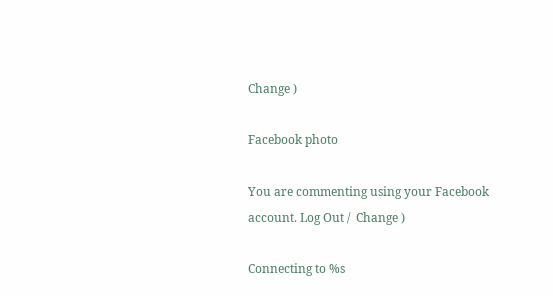Change )

Facebook photo

You are commenting using your Facebook account. Log Out /  Change )

Connecting to %s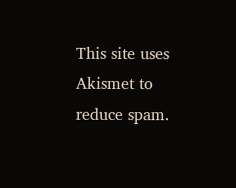This site uses Akismet to reduce spam.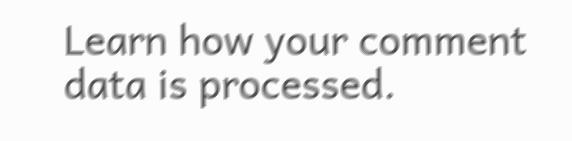Learn how your comment data is processed.